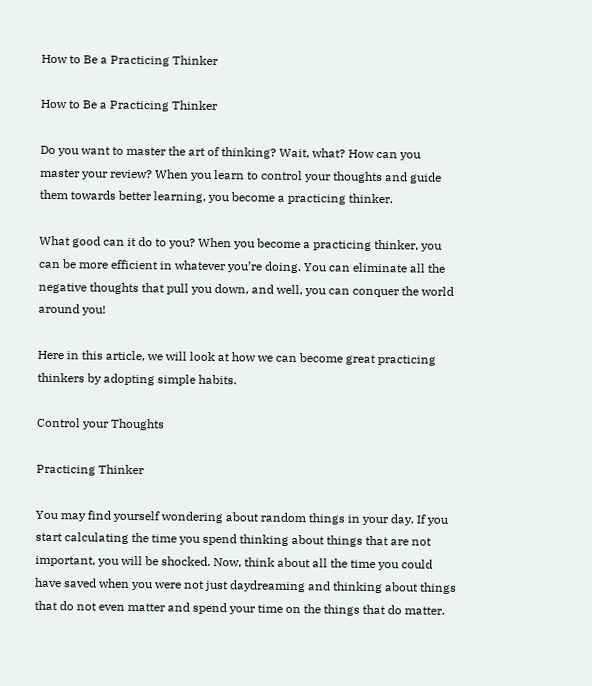How to Be a Practicing Thinker

How to Be a Practicing Thinker

Do you want to master the art of thinking? Wait, what? How can you master your review? When you learn to control your thoughts and guide them towards better learning, you become a practicing thinker.

What good can it do to you? When you become a practicing thinker, you can be more efficient in whatever you’re doing. You can eliminate all the negative thoughts that pull you down, and well, you can conquer the world around you!

Here in this article, we will look at how we can become great practicing thinkers by adopting simple habits.

Control your Thoughts

Practicing Thinker

You may find yourself wondering about random things in your day. If you start calculating the time you spend thinking about things that are not important, you will be shocked. Now, think about all the time you could have saved when you were not just daydreaming and thinking about things that do not even matter and spend your time on the things that do matter.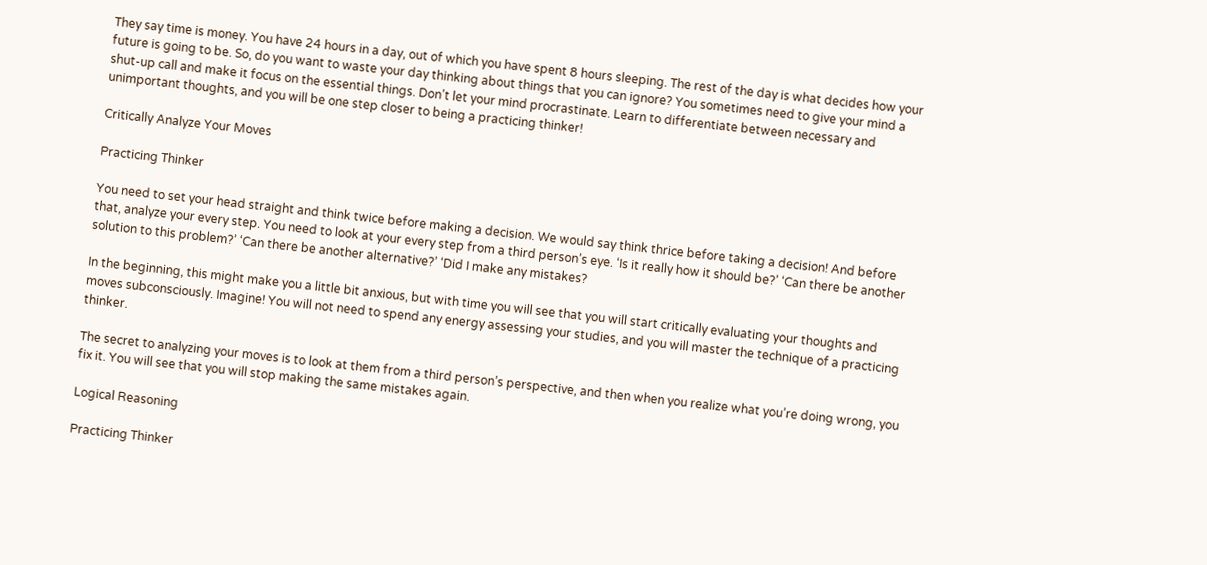They say time is money. You have 24 hours in a day, out of which you have spent 8 hours sleeping. The rest of the day is what decides how your future is going to be. So, do you want to waste your day thinking about things that you can ignore? You sometimes need to give your mind a shut-up call and make it focus on the essential things. Don’t let your mind procrastinate. Learn to differentiate between necessary and unimportant thoughts, and you will be one step closer to being a practicing thinker!

Critically Analyze Your Moves

Practicing Thinker

You need to set your head straight and think twice before making a decision. We would say think thrice before taking a decision! And before that, analyze your every step. You need to look at your every step from a third person’s eye. ‘Is it really how it should be?’ ‘Can there be another solution to this problem?’ ‘Can there be another alternative?’ ‘Did I make any mistakes?

In the beginning, this might make you a little bit anxious, but with time you will see that you will start critically evaluating your thoughts and moves subconsciously. Imagine! You will not need to spend any energy assessing your studies, and you will master the technique of a practicing thinker.

The secret to analyzing your moves is to look at them from a third person’s perspective, and then when you realize what you’re doing wrong, you fix it. You will see that you will stop making the same mistakes again.

Logical Reasoning

Practicing Thinker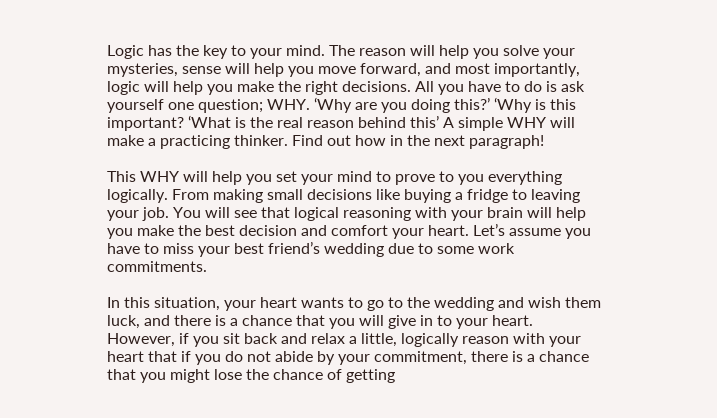Logic has the key to your mind. The reason will help you solve your mysteries, sense will help you move forward, and most importantly, logic will help you make the right decisions. All you have to do is ask yourself one question; WHY. ‘Why are you doing this?’ ‘Why is this important? ‘What is the real reason behind this’ A simple WHY will make a practicing thinker. Find out how in the next paragraph!

This WHY will help you set your mind to prove to you everything logically. From making small decisions like buying a fridge to leaving your job. You will see that logical reasoning with your brain will help you make the best decision and comfort your heart. Let’s assume you have to miss your best friend’s wedding due to some work commitments.

In this situation, your heart wants to go to the wedding and wish them luck, and there is a chance that you will give in to your heart. However, if you sit back and relax a little, logically reason with your heart that if you do not abide by your commitment, there is a chance that you might lose the chance of getting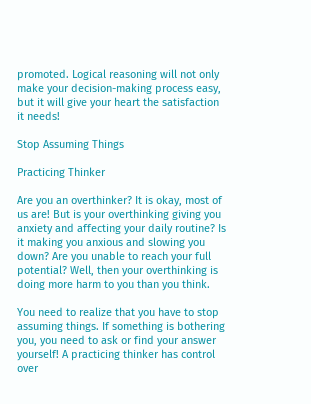promoted. Logical reasoning will not only make your decision-making process easy, but it will give your heart the satisfaction it needs!

Stop Assuming Things

Practicing Thinker

Are you an overthinker? It is okay, most of us are! But is your overthinking giving you anxiety and affecting your daily routine? Is it making you anxious and slowing you down? Are you unable to reach your full potential? Well, then your overthinking is doing more harm to you than you think.

You need to realize that you have to stop assuming things. If something is bothering you, you need to ask or find your answer yourself! A practicing thinker has control over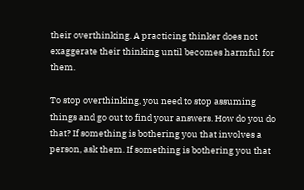their overthinking. A practicing thinker does not exaggerate their thinking until becomes harmful for them.

To stop overthinking, you need to stop assuming things and go out to find your answers. How do you do that? If something is bothering you that involves a person, ask them. If something is bothering you that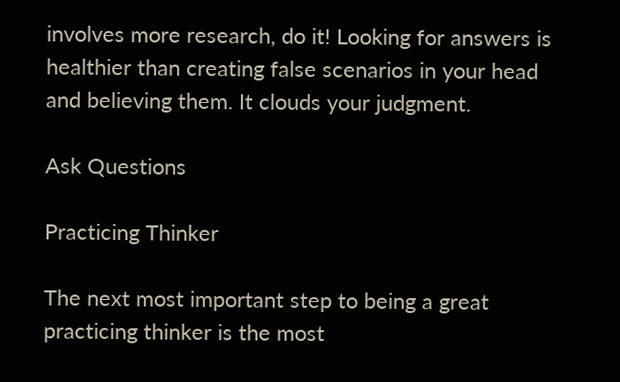involves more research, do it! Looking for answers is healthier than creating false scenarios in your head and believing them. It clouds your judgment.

Ask Questions

Practicing Thinker

The next most important step to being a great practicing thinker is the most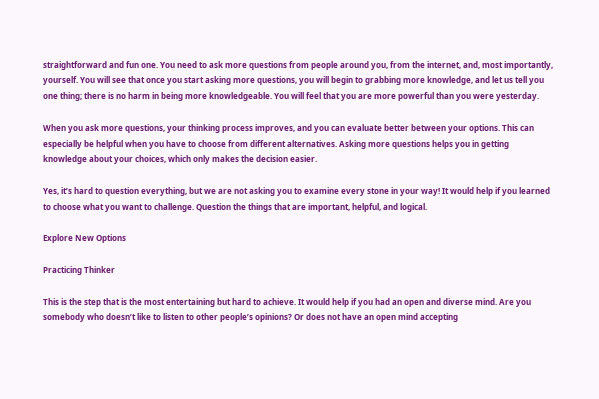straightforward and fun one. You need to ask more questions from people around you, from the internet, and, most importantly, yourself. You will see that once you start asking more questions, you will begin to grabbing more knowledge, and let us tell you one thing; there is no harm in being more knowledgeable. You will feel that you are more powerful than you were yesterday.

When you ask more questions, your thinking process improves, and you can evaluate better between your options. This can especially be helpful when you have to choose from different alternatives. Asking more questions helps you in getting knowledge about your choices, which only makes the decision easier.

Yes, it’s hard to question everything, but we are not asking you to examine every stone in your way! It would help if you learned to choose what you want to challenge. Question the things that are important, helpful, and logical.

Explore New Options

Practicing Thinker

This is the step that is the most entertaining but hard to achieve. It would help if you had an open and diverse mind. Are you somebody who doesn’t like to listen to other people’s opinions? Or does not have an open mind accepting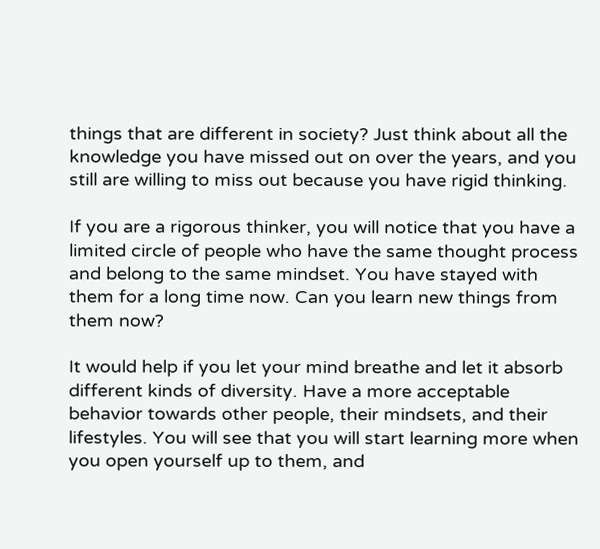things that are different in society? Just think about all the knowledge you have missed out on over the years, and you still are willing to miss out because you have rigid thinking.

If you are a rigorous thinker, you will notice that you have a limited circle of people who have the same thought process and belong to the same mindset. You have stayed with them for a long time now. Can you learn new things from them now?

It would help if you let your mind breathe and let it absorb different kinds of diversity. Have a more acceptable behavior towards other people, their mindsets, and their lifestyles. You will see that you will start learning more when you open yourself up to them, and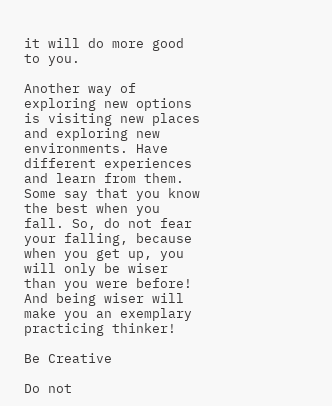it will do more good to you.

Another way of exploring new options is visiting new places and exploring new environments. Have different experiences and learn from them. Some say that you know the best when you fall. So, do not fear your falling, because when you get up, you will only be wiser than you were before! And being wiser will make you an exemplary practicing thinker!

Be Creative

Do not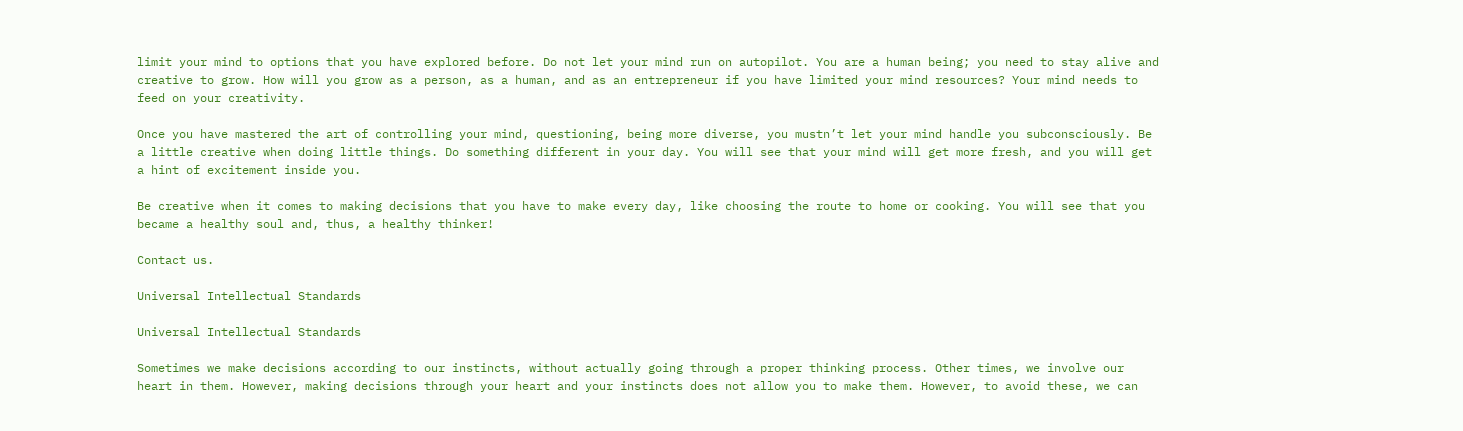limit your mind to options that you have explored before. Do not let your mind run on autopilot. You are a human being; you need to stay alive and creative to grow. How will you grow as a person, as a human, and as an entrepreneur if you have limited your mind resources? Your mind needs to feed on your creativity.

Once you have mastered the art of controlling your mind, questioning, being more diverse, you mustn’t let your mind handle you subconsciously. Be a little creative when doing little things. Do something different in your day. You will see that your mind will get more fresh, and you will get a hint of excitement inside you.

Be creative when it comes to making decisions that you have to make every day, like choosing the route to home or cooking. You will see that you became a healthy soul and, thus, a healthy thinker!

Contact us.

Universal Intellectual Standards

Universal Intellectual Standards

Sometimes we make decisions according to our instincts, without actually going through a proper thinking process. Other times, we involve our heart in them. However, making decisions through your heart and your instincts does not allow you to make them. However, to avoid these, we can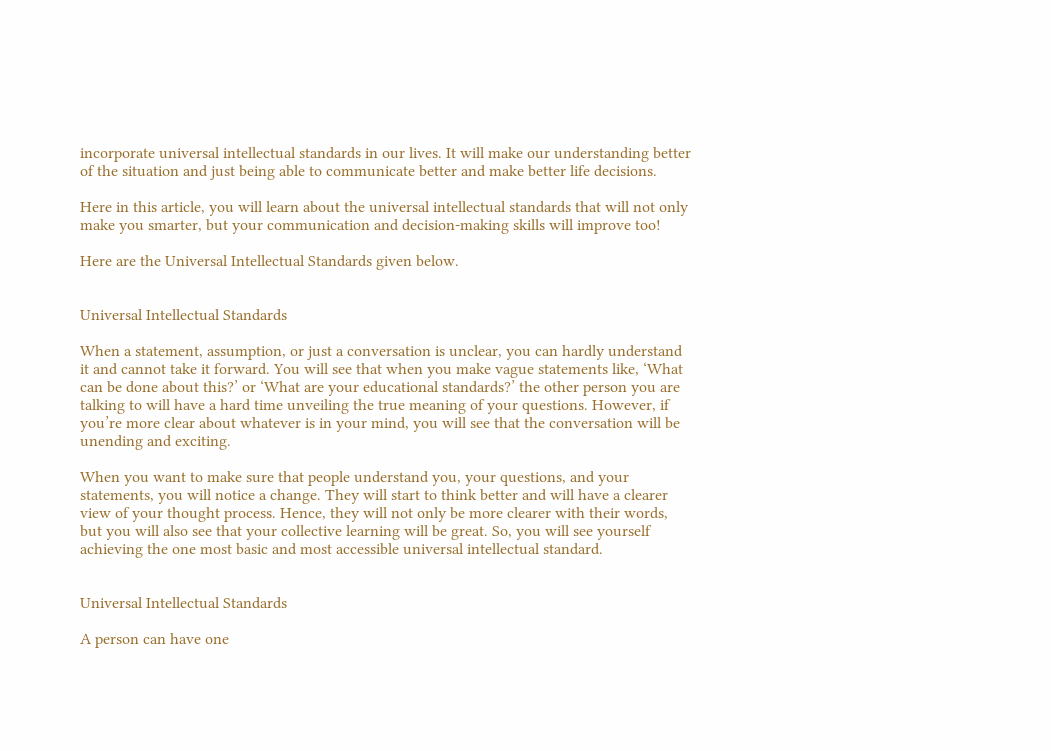incorporate universal intellectual standards in our lives. It will make our understanding better of the situation and just being able to communicate better and make better life decisions.

Here in this article, you will learn about the universal intellectual standards that will not only make you smarter, but your communication and decision-making skills will improve too!

Here are the Universal Intellectual Standards given below.


Universal Intellectual Standards

When a statement, assumption, or just a conversation is unclear, you can hardly understand it and cannot take it forward. You will see that when you make vague statements like, ‘What can be done about this?’ or ‘What are your educational standards?’ the other person you are talking to will have a hard time unveiling the true meaning of your questions. However, if you’re more clear about whatever is in your mind, you will see that the conversation will be unending and exciting.

When you want to make sure that people understand you, your questions, and your statements, you will notice a change. They will start to think better and will have a clearer view of your thought process. Hence, they will not only be more clearer with their words, but you will also see that your collective learning will be great. So, you will see yourself achieving the one most basic and most accessible universal intellectual standard.


Universal Intellectual Standards

A person can have one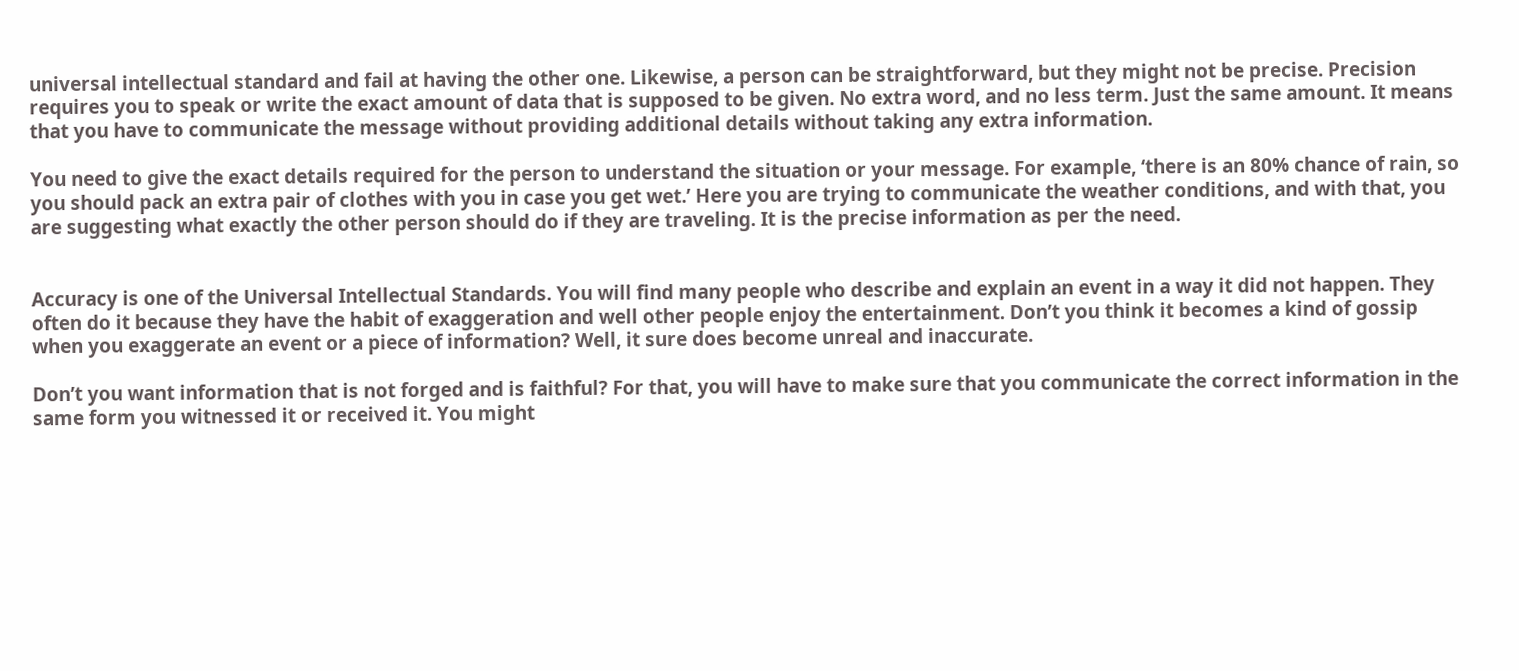universal intellectual standard and fail at having the other one. Likewise, a person can be straightforward, but they might not be precise. Precision requires you to speak or write the exact amount of data that is supposed to be given. No extra word, and no less term. Just the same amount. It means that you have to communicate the message without providing additional details without taking any extra information.

You need to give the exact details required for the person to understand the situation or your message. For example, ‘there is an 80% chance of rain, so you should pack an extra pair of clothes with you in case you get wet.’ Here you are trying to communicate the weather conditions, and with that, you are suggesting what exactly the other person should do if they are traveling. It is the precise information as per the need.


Accuracy is one of the Universal Intellectual Standards. You will find many people who describe and explain an event in a way it did not happen. They often do it because they have the habit of exaggeration and well other people enjoy the entertainment. Don’t you think it becomes a kind of gossip when you exaggerate an event or a piece of information? Well, it sure does become unreal and inaccurate.

Don’t you want information that is not forged and is faithful? For that, you will have to make sure that you communicate the correct information in the same form you witnessed it or received it. You might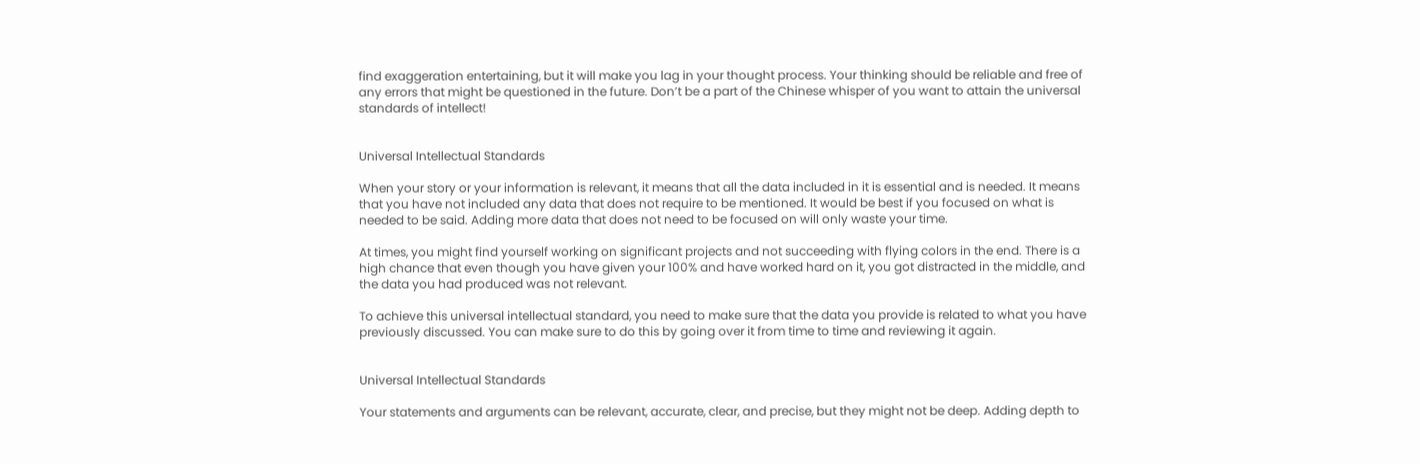find exaggeration entertaining, but it will make you lag in your thought process. Your thinking should be reliable and free of any errors that might be questioned in the future. Don’t be a part of the Chinese whisper of you want to attain the universal standards of intellect!


Universal Intellectual Standards

When your story or your information is relevant, it means that all the data included in it is essential and is needed. It means that you have not included any data that does not require to be mentioned. It would be best if you focused on what is needed to be said. Adding more data that does not need to be focused on will only waste your time.

At times, you might find yourself working on significant projects and not succeeding with flying colors in the end. There is a high chance that even though you have given your 100% and have worked hard on it, you got distracted in the middle, and the data you had produced was not relevant.

To achieve this universal intellectual standard, you need to make sure that the data you provide is related to what you have previously discussed. You can make sure to do this by going over it from time to time and reviewing it again.


Universal Intellectual Standards

Your statements and arguments can be relevant, accurate, clear, and precise, but they might not be deep. Adding depth to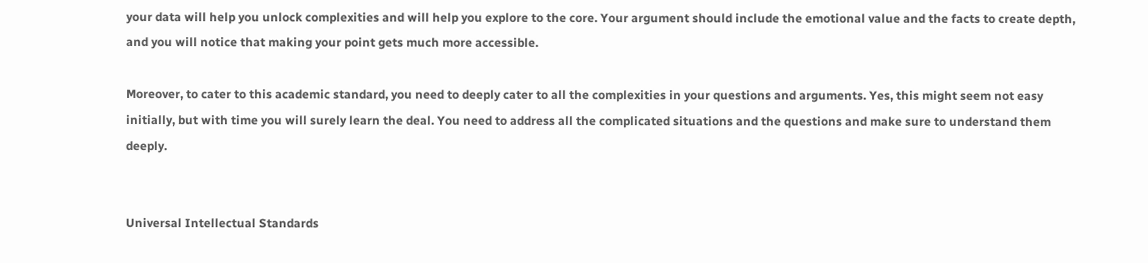your data will help you unlock complexities and will help you explore to the core. Your argument should include the emotional value and the facts to create depth, and you will notice that making your point gets much more accessible.

Moreover, to cater to this academic standard, you need to deeply cater to all the complexities in your questions and arguments. Yes, this might seem not easy initially, but with time you will surely learn the deal. You need to address all the complicated situations and the questions and make sure to understand them deeply.


Universal Intellectual Standards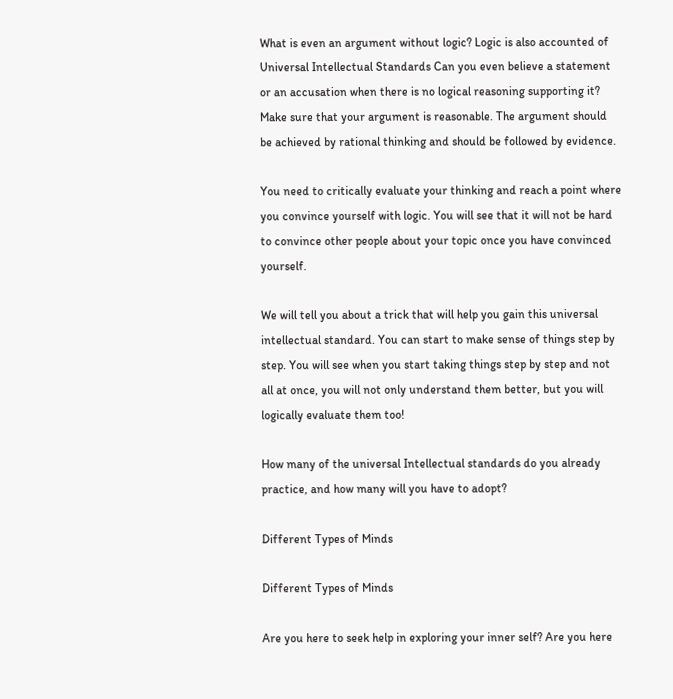What is even an argument without logic? Logic is also accounted of Universal Intellectual Standards Can you even believe a statement or an accusation when there is no logical reasoning supporting it? Make sure that your argument is reasonable. The argument should be achieved by rational thinking and should be followed by evidence.

You need to critically evaluate your thinking and reach a point where you convince yourself with logic. You will see that it will not be hard to convince other people about your topic once you have convinced yourself.

We will tell you about a trick that will help you gain this universal intellectual standard. You can start to make sense of things step by step. You will see when you start taking things step by step and not all at once, you will not only understand them better, but you will logically evaluate them too!

How many of the universal Intellectual standards do you already practice, and how many will you have to adopt?

Different Types of Minds

Different Types of Minds

Are you here to seek help in exploring your inner self? Are you here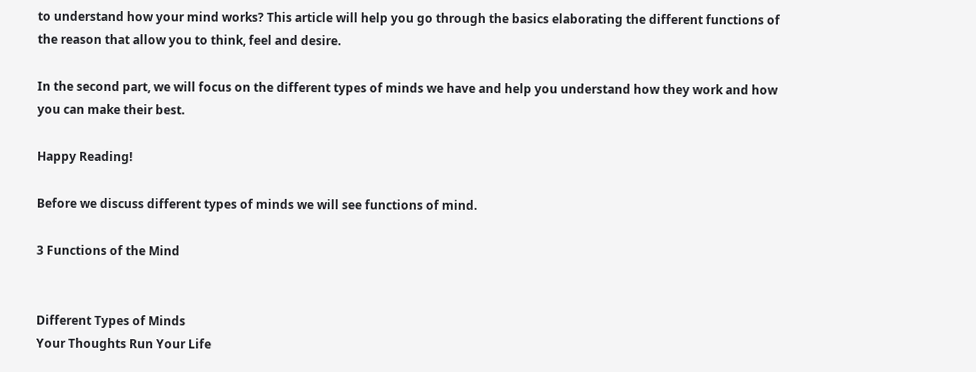to understand how your mind works? This article will help you go through the basics elaborating the different functions of the reason that allow you to think, feel and desire.

In the second part, we will focus on the different types of minds we have and help you understand how they work and how you can make their best.

Happy Reading!

Before we discuss different types of minds we will see functions of mind.

3 Functions of the Mind


Different Types of Minds
Your Thoughts Run Your Life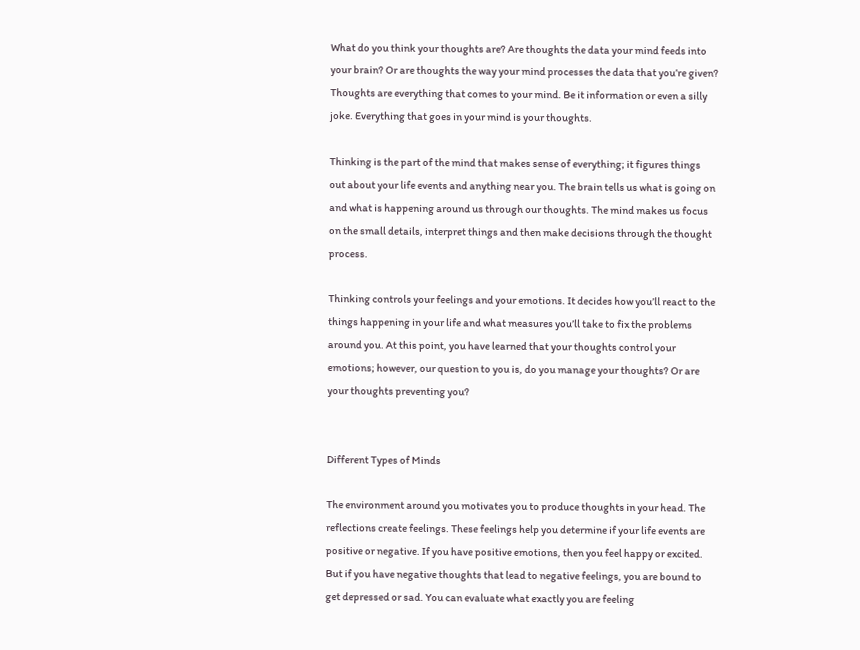What do you think your thoughts are? Are thoughts the data your mind feeds into your brain? Or are thoughts the way your mind processes the data that you’re given? Thoughts are everything that comes to your mind. Be it information or even a silly joke. Everything that goes in your mind is your thoughts.

Thinking is the part of the mind that makes sense of everything; it figures things out about your life events and anything near you. The brain tells us what is going on and what is happening around us through our thoughts. The mind makes us focus on the small details, interpret things and then make decisions through the thought process.

Thinking controls your feelings and your emotions. It decides how you’ll react to the things happening in your life and what measures you’ll take to fix the problems around you. At this point, you have learned that your thoughts control your emotions; however, our question to you is, do you manage your thoughts? Or are your thoughts preventing you?


Different Types of Minds

The environment around you motivates you to produce thoughts in your head. The reflections create feelings. These feelings help you determine if your life events are positive or negative. If you have positive emotions, then you feel happy or excited. But if you have negative thoughts that lead to negative feelings, you are bound to get depressed or sad. You can evaluate what exactly you are feeling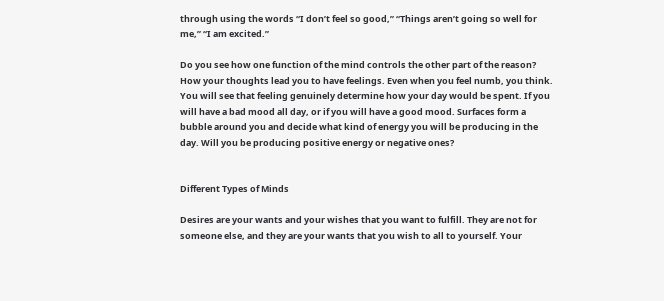through using the words “I don’t feel so good,” “Things aren’t going so well for me,” “I am excited.”

Do you see how one function of the mind controls the other part of the reason? How your thoughts lead you to have feelings. Even when you feel numb, you think. You will see that feeling genuinely determine how your day would be spent. If you will have a bad mood all day, or if you will have a good mood. Surfaces form a bubble around you and decide what kind of energy you will be producing in the day. Will you be producing positive energy or negative ones?


Different Types of Minds

Desires are your wants and your wishes that you want to fulfill. They are not for someone else, and they are your wants that you wish to all to yourself. Your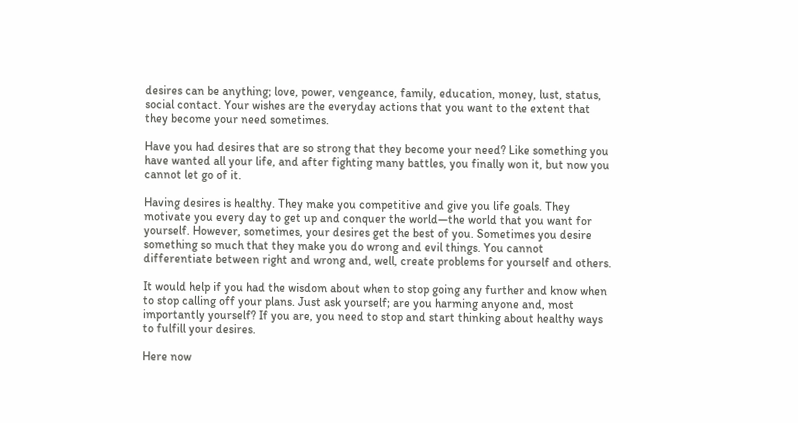desires can be anything; love, power, vengeance, family, education, money, lust, status, social contact. Your wishes are the everyday actions that you want to the extent that they become your need sometimes.

Have you had desires that are so strong that they become your need? Like something you have wanted all your life, and after fighting many battles, you finally won it, but now you cannot let go of it.

Having desires is healthy. They make you competitive and give you life goals. They motivate you every day to get up and conquer the world—the world that you want for yourself. However, sometimes, your desires get the best of you. Sometimes you desire something so much that they make you do wrong and evil things. You cannot differentiate between right and wrong and, well, create problems for yourself and others.

It would help if you had the wisdom about when to stop going any further and know when to stop calling off your plans. Just ask yourself; are you harming anyone and, most importantly yourself? If you are, you need to stop and start thinking about healthy ways to fulfill your desires.

Here now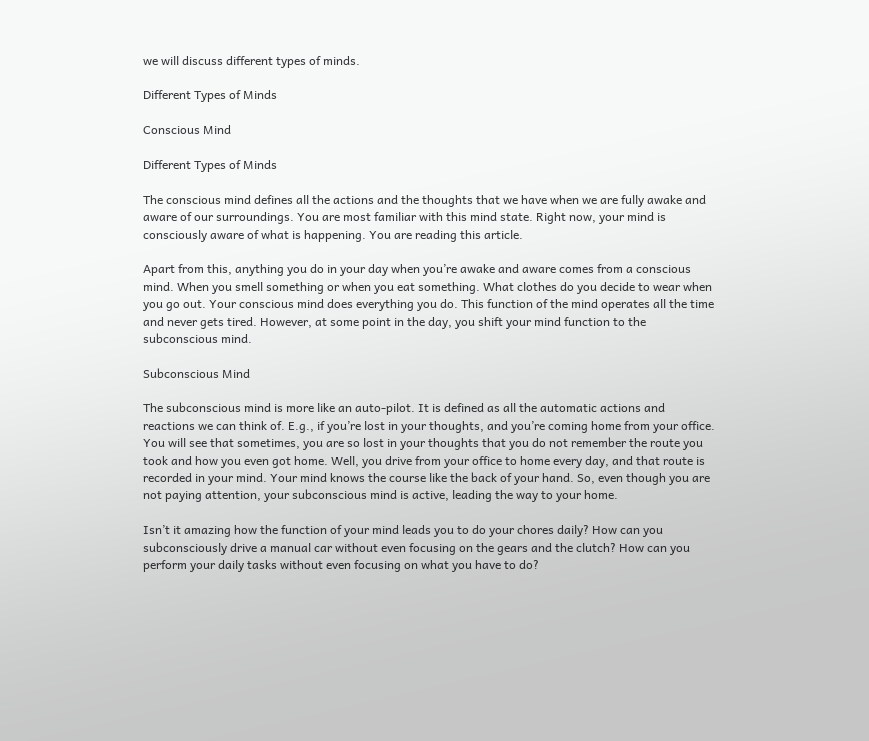we will discuss different types of minds.

Different Types of Minds

Conscious Mind

Different Types of Minds

The conscious mind defines all the actions and the thoughts that we have when we are fully awake and aware of our surroundings. You are most familiar with this mind state. Right now, your mind is consciously aware of what is happening. You are reading this article.

Apart from this, anything you do in your day when you’re awake and aware comes from a conscious mind. When you smell something or when you eat something. What clothes do you decide to wear when you go out. Your conscious mind does everything you do. This function of the mind operates all the time and never gets tired. However, at some point in the day, you shift your mind function to the subconscious mind.

Subconscious Mind

The subconscious mind is more like an auto-pilot. It is defined as all the automatic actions and reactions we can think of. E.g., if you’re lost in your thoughts, and you’re coming home from your office. You will see that sometimes, you are so lost in your thoughts that you do not remember the route you took and how you even got home. Well, you drive from your office to home every day, and that route is recorded in your mind. Your mind knows the course like the back of your hand. So, even though you are not paying attention, your subconscious mind is active, leading the way to your home.

Isn’t it amazing how the function of your mind leads you to do your chores daily? How can you subconsciously drive a manual car without even focusing on the gears and the clutch? How can you perform your daily tasks without even focusing on what you have to do?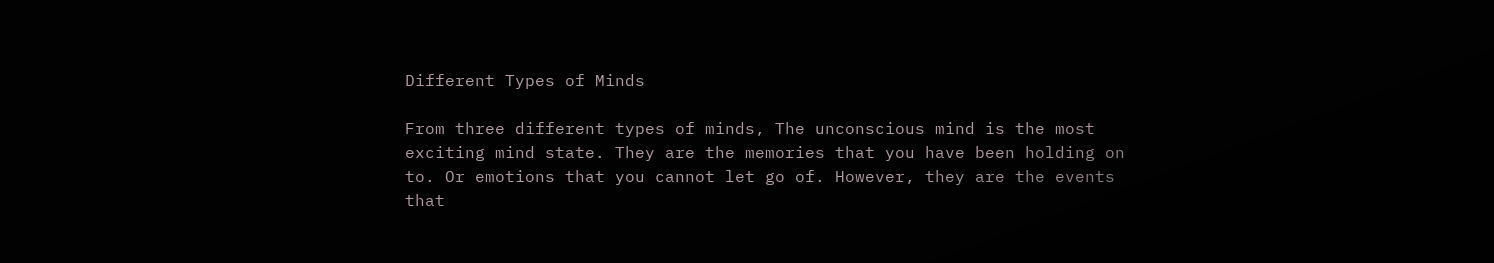Different Types of Minds

From three different types of minds, The unconscious mind is the most exciting mind state. They are the memories that you have been holding on to. Or emotions that you cannot let go of. However, they are the events that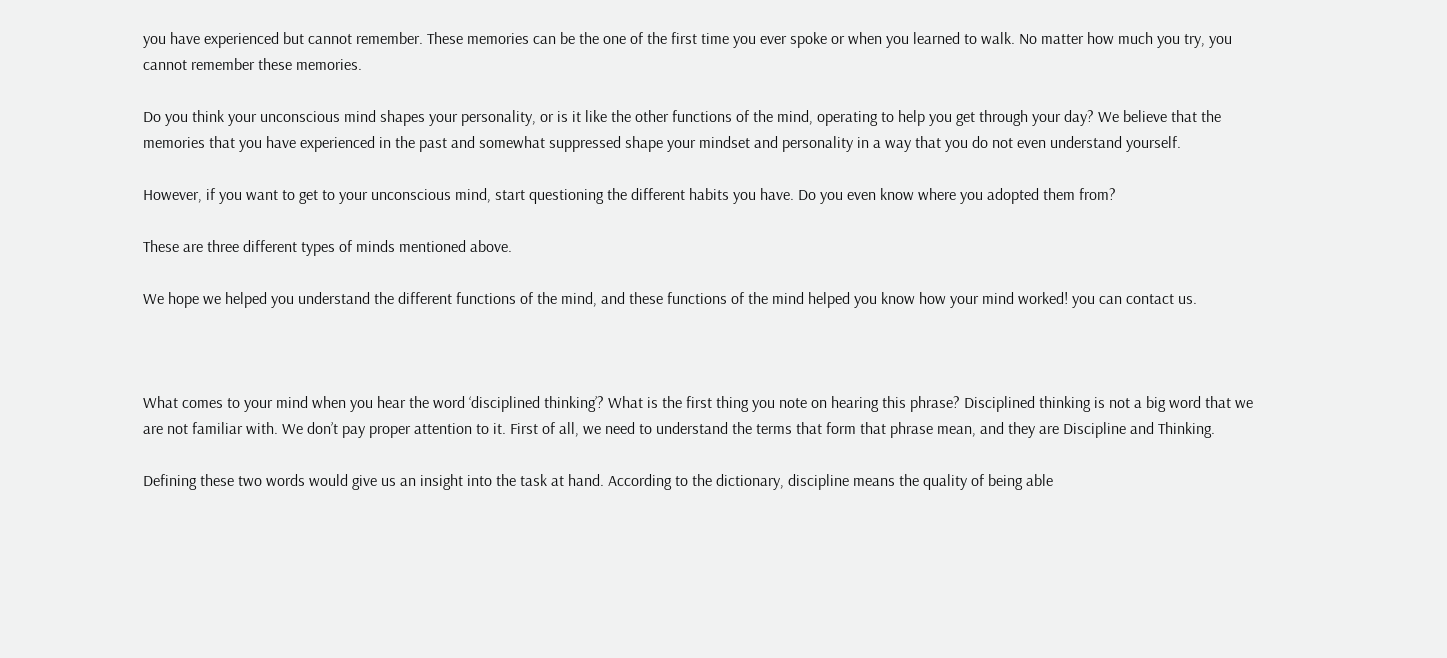you have experienced but cannot remember. These memories can be the one of the first time you ever spoke or when you learned to walk. No matter how much you try, you cannot remember these memories.

Do you think your unconscious mind shapes your personality, or is it like the other functions of the mind, operating to help you get through your day? We believe that the memories that you have experienced in the past and somewhat suppressed shape your mindset and personality in a way that you do not even understand yourself.

However, if you want to get to your unconscious mind, start questioning the different habits you have. Do you even know where you adopted them from?

These are three different types of minds mentioned above.

We hope we helped you understand the different functions of the mind, and these functions of the mind helped you know how your mind worked! you can contact us.



What comes to your mind when you hear the word ‘disciplined thinking’? What is the first thing you note on hearing this phrase? Disciplined thinking is not a big word that we are not familiar with. We don’t pay proper attention to it. First of all, we need to understand the terms that form that phrase mean, and they are Discipline and Thinking.

Defining these two words would give us an insight into the task at hand. According to the dictionary, discipline means the quality of being able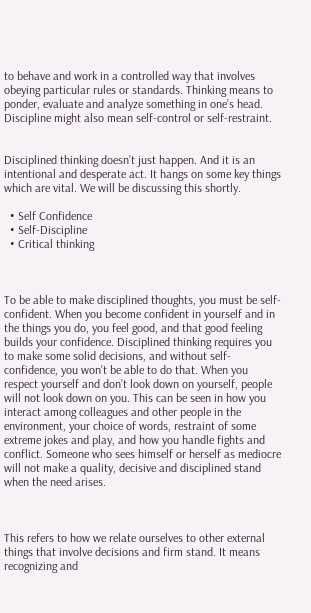to behave and work in a controlled way that involves obeying particular rules or standards. Thinking means to ponder, evaluate and analyze something in one’s head. Discipline might also mean self-control or self-restraint.


Disciplined thinking doesn’t just happen. And it is an intentional and desperate act. It hangs on some key things which are vital. We will be discussing this shortly.

  • Self Confidence
  • Self-Discipline
  • Critical thinking



To be able to make disciplined thoughts, you must be self-confident. When you become confident in yourself and in the things you do, you feel good, and that good feeling builds your confidence. Disciplined thinking requires you to make some solid decisions, and without self-confidence, you won’t be able to do that. When you respect yourself and don’t look down on yourself, people will not look down on you. This can be seen in how you interact among colleagues and other people in the environment, your choice of words, restraint of some extreme jokes and play, and how you handle fights and conflict. Someone who sees himself or herself as mediocre will not make a quality, decisive and disciplined stand when the need arises.



This refers to how we relate ourselves to other external things that involve decisions and firm stand. It means recognizing and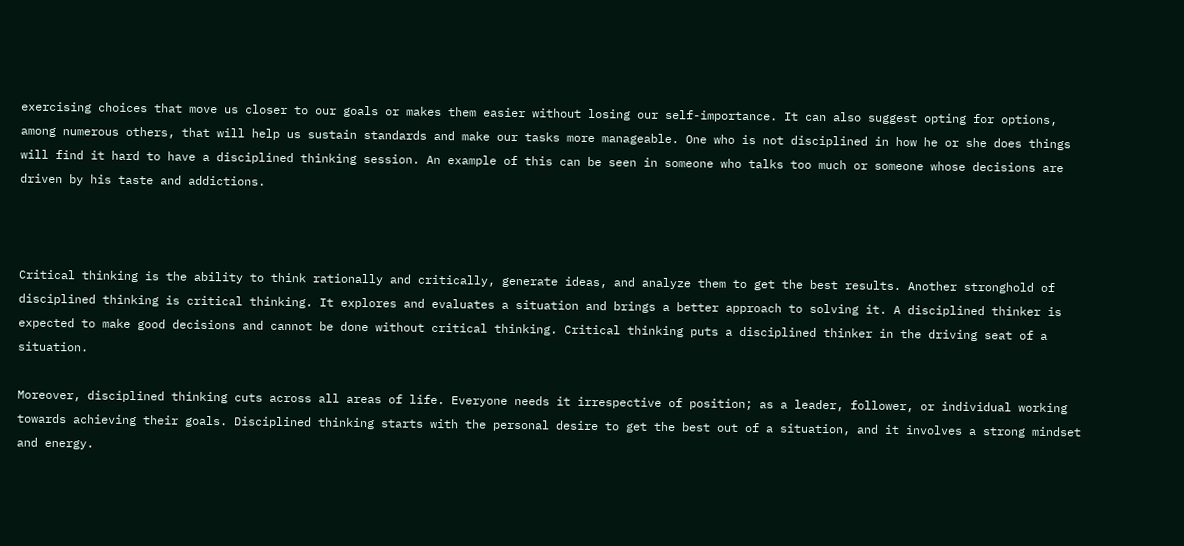exercising choices that move us closer to our goals or makes them easier without losing our self-importance. It can also suggest opting for options, among numerous others, that will help us sustain standards and make our tasks more manageable. One who is not disciplined in how he or she does things will find it hard to have a disciplined thinking session. An example of this can be seen in someone who talks too much or someone whose decisions are driven by his taste and addictions.



Critical thinking is the ability to think rationally and critically, generate ideas, and analyze them to get the best results. Another stronghold of disciplined thinking is critical thinking. It explores and evaluates a situation and brings a better approach to solving it. A disciplined thinker is expected to make good decisions and cannot be done without critical thinking. Critical thinking puts a disciplined thinker in the driving seat of a situation.

Moreover, disciplined thinking cuts across all areas of life. Everyone needs it irrespective of position; as a leader, follower, or individual working towards achieving their goals. Disciplined thinking starts with the personal desire to get the best out of a situation, and it involves a strong mindset and energy.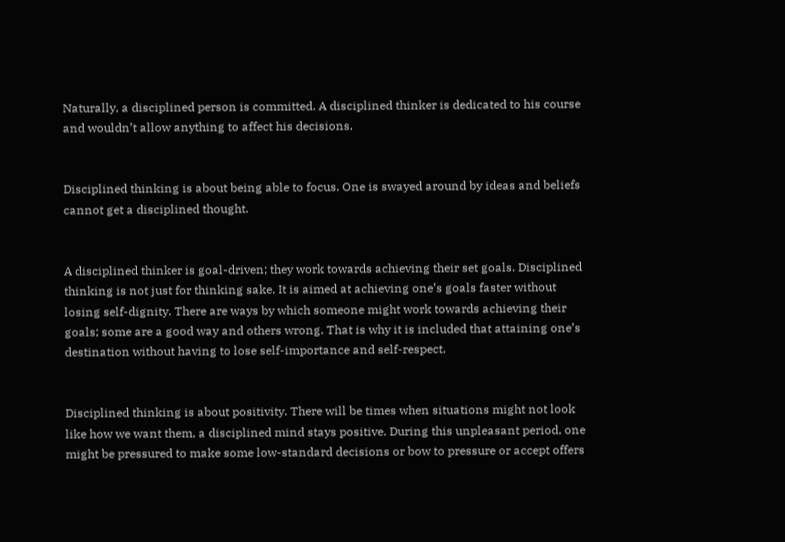Naturally, a disciplined person is committed. A disciplined thinker is dedicated to his course and wouldn’t allow anything to affect his decisions.


Disciplined thinking is about being able to focus. One is swayed around by ideas and beliefs cannot get a disciplined thought.


A disciplined thinker is goal-driven; they work towards achieving their set goals. Disciplined thinking is not just for thinking sake. It is aimed at achieving one’s goals faster without losing self-dignity. There are ways by which someone might work towards achieving their goals; some are a good way and others wrong. That is why it is included that attaining one’s destination without having to lose self-importance and self-respect.


Disciplined thinking is about positivity. There will be times when situations might not look like how we want them, a disciplined mind stays positive. During this unpleasant period, one might be pressured to make some low-standard decisions or bow to pressure or accept offers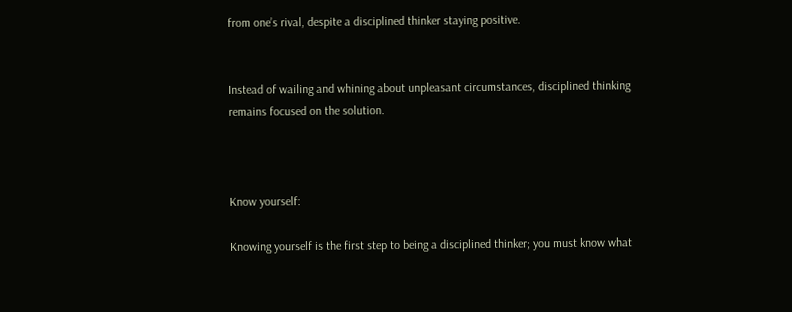from one’s rival, despite a disciplined thinker staying positive.


Instead of wailing and whining about unpleasant circumstances, disciplined thinking remains focused on the solution.



Know yourself:

Knowing yourself is the first step to being a disciplined thinker; you must know what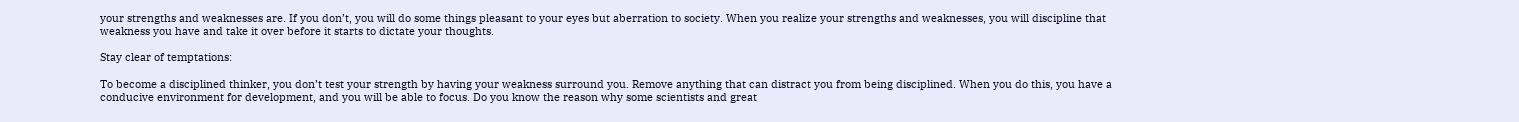your strengths and weaknesses are. If you don’t, you will do some things pleasant to your eyes but aberration to society. When you realize your strengths and weaknesses, you will discipline that weakness you have and take it over before it starts to dictate your thoughts.

Stay clear of temptations:

To become a disciplined thinker, you don’t test your strength by having your weakness surround you. Remove anything that can distract you from being disciplined. When you do this, you have a conducive environment for development, and you will be able to focus. Do you know the reason why some scientists and great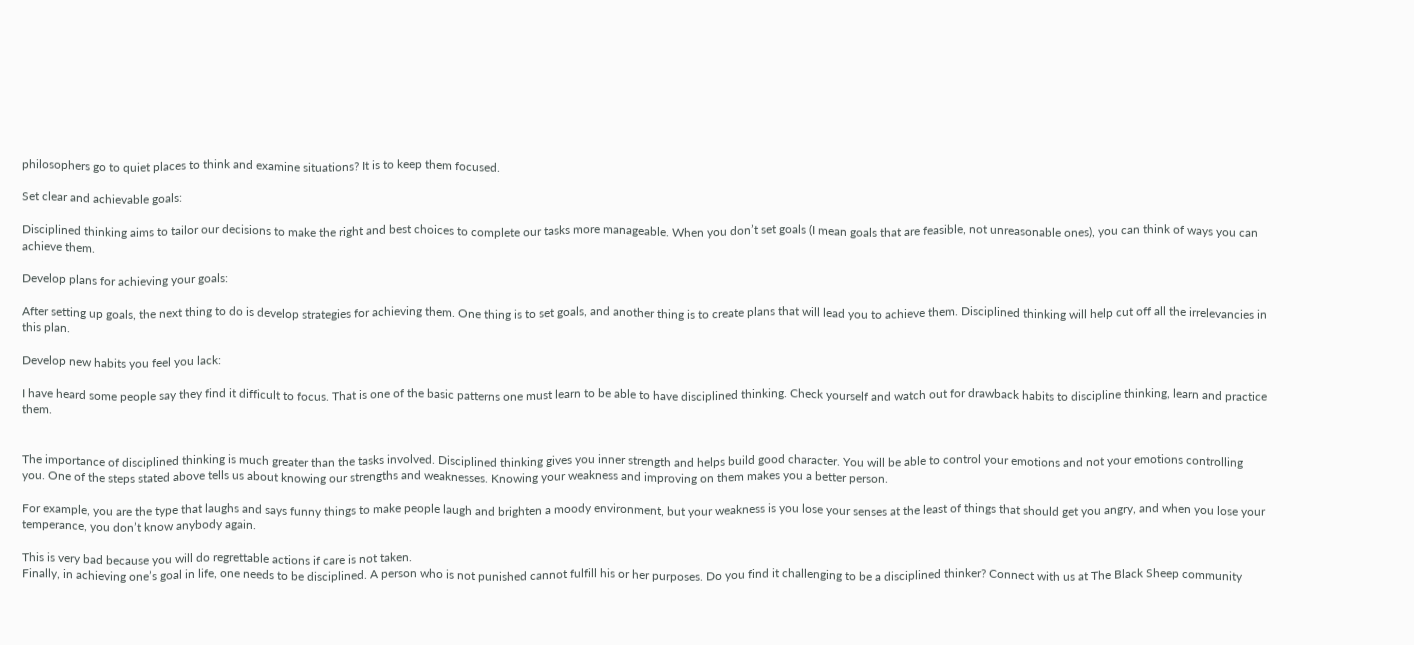philosophers go to quiet places to think and examine situations? It is to keep them focused.

Set clear and achievable goals:

Disciplined thinking aims to tailor our decisions to make the right and best choices to complete our tasks more manageable. When you don’t set goals (I mean goals that are feasible, not unreasonable ones), you can think of ways you can achieve them.

Develop plans for achieving your goals:

After setting up goals, the next thing to do is develop strategies for achieving them. One thing is to set goals, and another thing is to create plans that will lead you to achieve them. Disciplined thinking will help cut off all the irrelevancies in this plan.

Develop new habits you feel you lack:

I have heard some people say they find it difficult to focus. That is one of the basic patterns one must learn to be able to have disciplined thinking. Check yourself and watch out for drawback habits to discipline thinking, learn and practice them.


The importance of disciplined thinking is much greater than the tasks involved. Disciplined thinking gives you inner strength and helps build good character. You will be able to control your emotions and not your emotions controlling you. One of the steps stated above tells us about knowing our strengths and weaknesses. Knowing your weakness and improving on them makes you a better person.

For example, you are the type that laughs and says funny things to make people laugh and brighten a moody environment, but your weakness is you lose your senses at the least of things that should get you angry, and when you lose your temperance, you don’t know anybody again.

This is very bad because you will do regrettable actions if care is not taken.
Finally, in achieving one’s goal in life, one needs to be disciplined. A person who is not punished cannot fulfill his or her purposes. Do you find it challenging to be a disciplined thinker? Connect with us at The Black Sheep community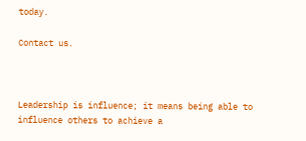today.

Contact us.



Leadership is influence; it means being able to influence others to achieve a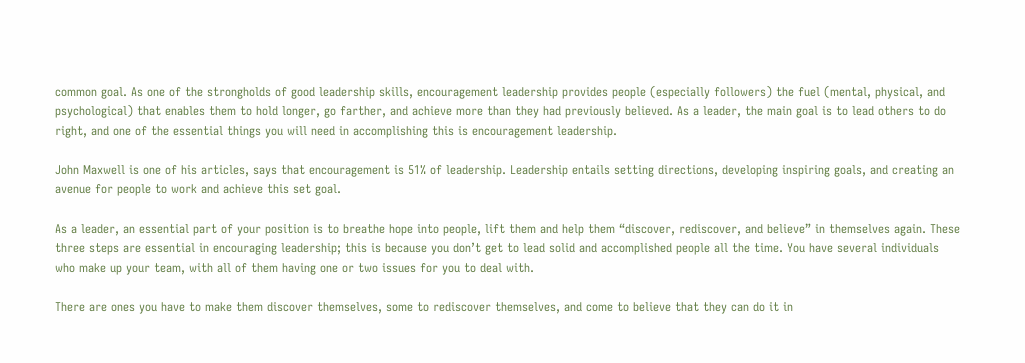common goal. As one of the strongholds of good leadership skills, encouragement leadership provides people (especially followers) the fuel (mental, physical, and psychological) that enables them to hold longer, go farther, and achieve more than they had previously believed. As a leader, the main goal is to lead others to do right, and one of the essential things you will need in accomplishing this is encouragement leadership.

John Maxwell is one of his articles, says that encouragement is 51% of leadership. Leadership entails setting directions, developing inspiring goals, and creating an avenue for people to work and achieve this set goal.

As a leader, an essential part of your position is to breathe hope into people, lift them and help them “discover, rediscover, and believe” in themselves again. These three steps are essential in encouraging leadership; this is because you don’t get to lead solid and accomplished people all the time. You have several individuals who make up your team, with all of them having one or two issues for you to deal with.

There are ones you have to make them discover themselves, some to rediscover themselves, and come to believe that they can do it in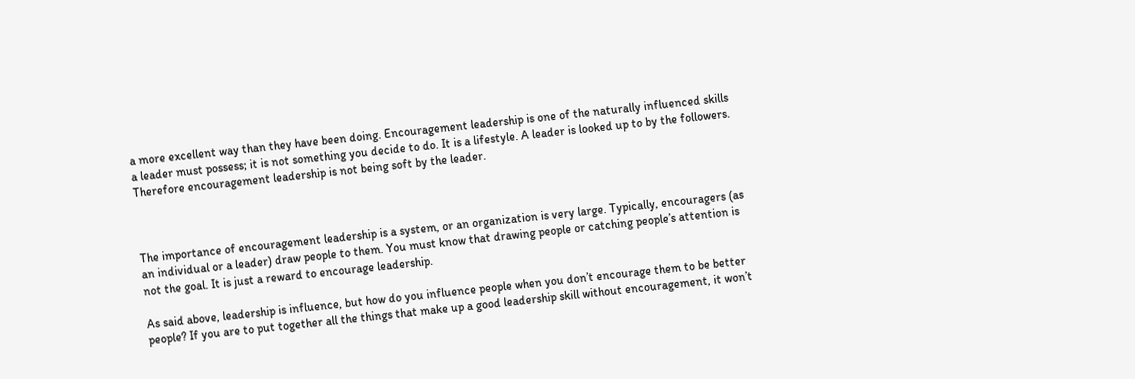a more excellent way than they have been doing. Encouragement leadership is one of the naturally influenced skills a leader must possess; it is not something you decide to do. It is a lifestyle. A leader is looked up to by the followers. Therefore encouragement leadership is not being soft by the leader.



The importance of encouragement leadership is a system, or an organization is very large. Typically, encouragers (as an individual or a leader) draw people to them. You must know that drawing people or catching people’s attention is not the goal. It is just a reward to encourage leadership.

As said above, leadership is influence, but how do you influence people when you don’t encourage them to be better people? If you are to put together all the things that make up a good leadership skill without encouragement, it won’t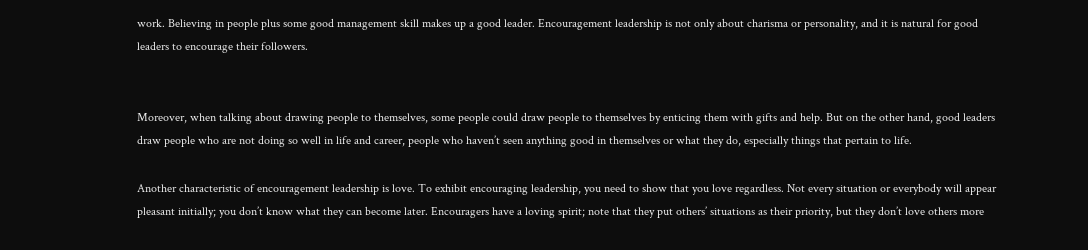work. Believing in people plus some good management skill makes up a good leader. Encouragement leadership is not only about charisma or personality, and it is natural for good leaders to encourage their followers.


Moreover, when talking about drawing people to themselves, some people could draw people to themselves by enticing them with gifts and help. But on the other hand, good leaders draw people who are not doing so well in life and career, people who haven’t seen anything good in themselves or what they do, especially things that pertain to life.

Another characteristic of encouragement leadership is love. To exhibit encouraging leadership, you need to show that you love regardless. Not every situation or everybody will appear pleasant initially; you don’t know what they can become later. Encouragers have a loving spirit; note that they put others’ situations as their priority, but they don’t love others more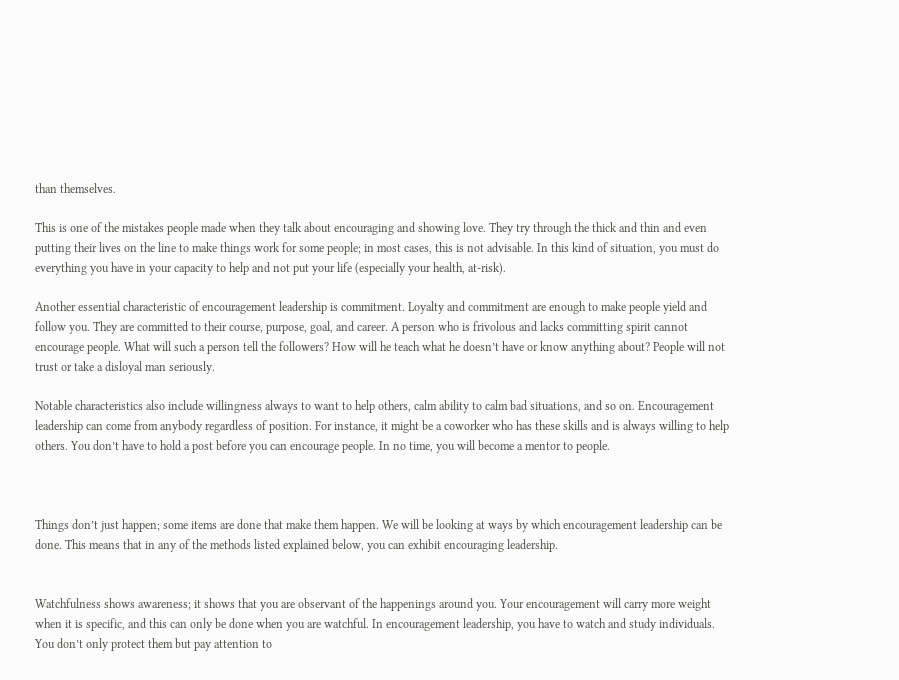than themselves.

This is one of the mistakes people made when they talk about encouraging and showing love. They try through the thick and thin and even putting their lives on the line to make things work for some people; in most cases, this is not advisable. In this kind of situation, you must do everything you have in your capacity to help and not put your life (especially your health, at-risk).

Another essential characteristic of encouragement leadership is commitment. Loyalty and commitment are enough to make people yield and follow you. They are committed to their course, purpose, goal, and career. A person who is frivolous and lacks committing spirit cannot encourage people. What will such a person tell the followers? How will he teach what he doesn’t have or know anything about? People will not trust or take a disloyal man seriously.

Notable characteristics also include willingness always to want to help others, calm ability to calm bad situations, and so on. Encouragement leadership can come from anybody regardless of position. For instance, it might be a coworker who has these skills and is always willing to help others. You don’t have to hold a post before you can encourage people. In no time, you will become a mentor to people.



Things don’t just happen; some items are done that make them happen. We will be looking at ways by which encouragement leadership can be done. This means that in any of the methods listed explained below, you can exhibit encouraging leadership.


Watchfulness shows awareness; it shows that you are observant of the happenings around you. Your encouragement will carry more weight when it is specific, and this can only be done when you are watchful. In encouragement leadership, you have to watch and study individuals. You don’t only protect them but pay attention to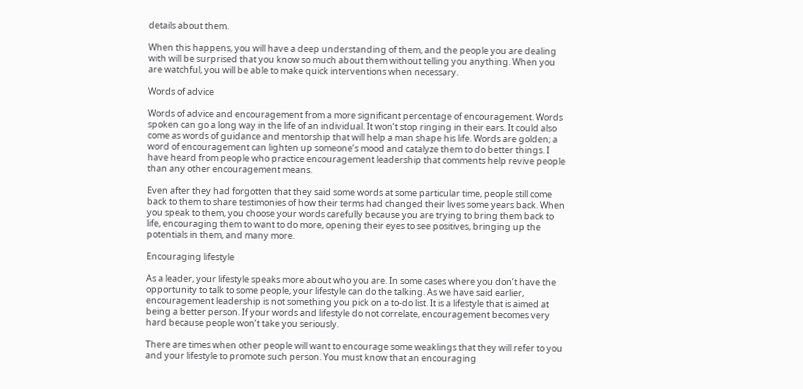details about them.

When this happens, you will have a deep understanding of them, and the people you are dealing with will be surprised that you know so much about them without telling you anything. When you are watchful, you will be able to make quick interventions when necessary.

Words of advice

Words of advice and encouragement from a more significant percentage of encouragement. Words spoken can go a long way in the life of an individual. It won’t stop ringing in their ears. It could also come as words of guidance and mentorship that will help a man shape his life. Words are golden; a word of encouragement can lighten up someone’s mood and catalyze them to do better things. I have heard from people who practice encouragement leadership that comments help revive people than any other encouragement means.

Even after they had forgotten that they said some words at some particular time, people still come back to them to share testimonies of how their terms had changed their lives some years back. When you speak to them, you choose your words carefully because you are trying to bring them back to life, encouraging them to want to do more, opening their eyes to see positives, bringing up the potentials in them, and many more.

Encouraging lifestyle

As a leader, your lifestyle speaks more about who you are. In some cases where you don’t have the opportunity to talk to some people, your lifestyle can do the talking. As we have said earlier, encouragement leadership is not something you pick on a to-do list. It is a lifestyle that is aimed at being a better person. If your words and lifestyle do not correlate, encouragement becomes very hard because people won’t take you seriously.

There are times when other people will want to encourage some weaklings that they will refer to you and your lifestyle to promote such person. You must know that an encouraging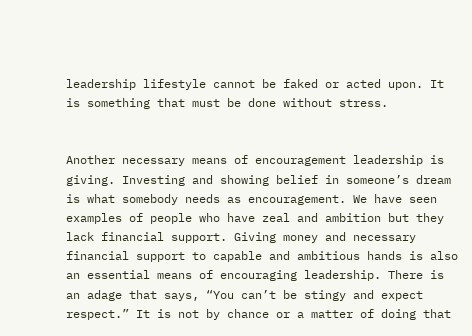leadership lifestyle cannot be faked or acted upon. It is something that must be done without stress.


Another necessary means of encouragement leadership is giving. Investing and showing belief in someone’s dream is what somebody needs as encouragement. We have seen examples of people who have zeal and ambition but they lack financial support. Giving money and necessary financial support to capable and ambitious hands is also an essential means of encouraging leadership. There is an adage that says, “You can’t be stingy and expect respect.” It is not by chance or a matter of doing that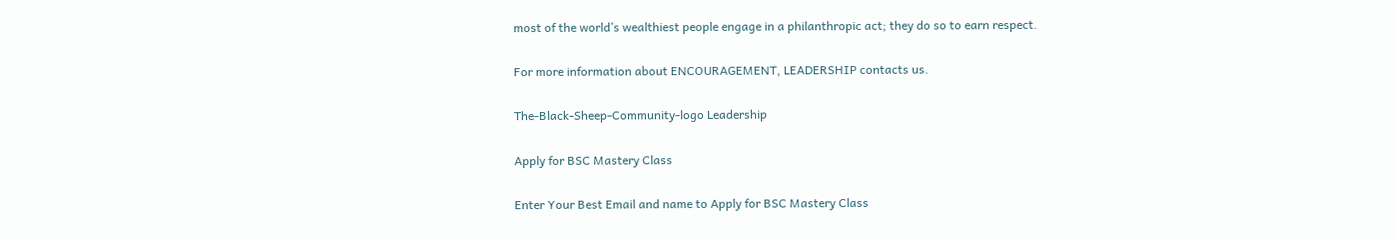most of the world’s wealthiest people engage in a philanthropic act; they do so to earn respect.

For more information about ENCOURAGEMENT, LEADERSHIP contacts us.

The-Black-Sheep-Community-logo Leadership

Apply for BSC Mastery Class

Enter Your Best Email and name to Apply for BSC Mastery Class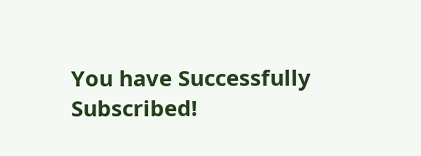You have Successfully Subscribed!